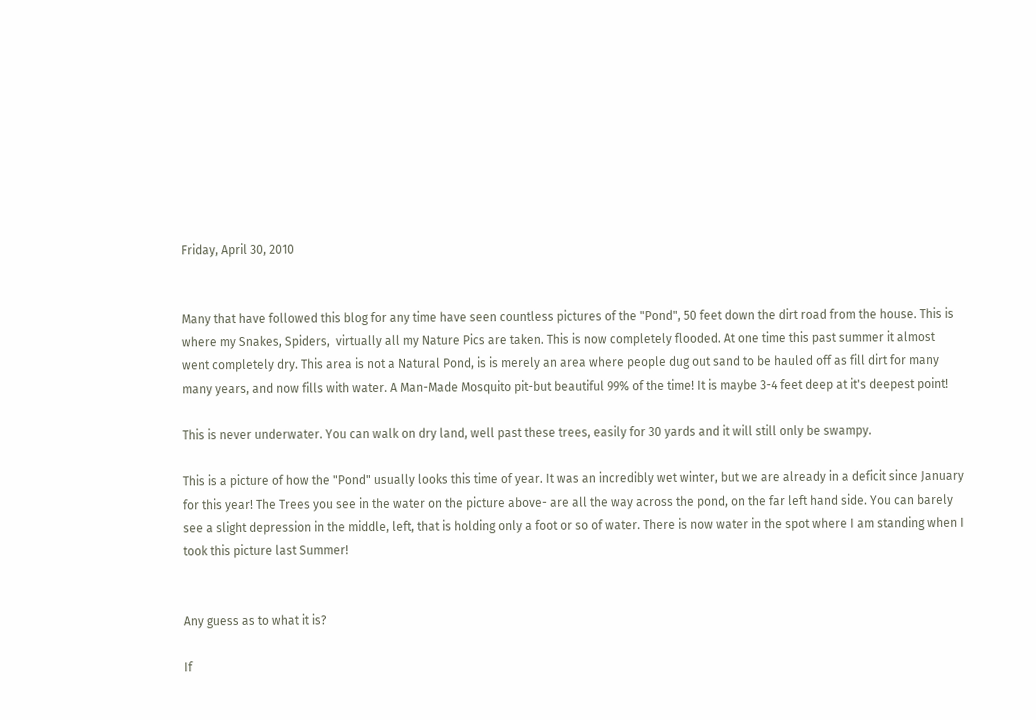Friday, April 30, 2010


Many that have followed this blog for any time have seen countless pictures of the "Pond", 50 feet down the dirt road from the house. This is where my Snakes, Spiders,  virtually all my Nature Pics are taken. This is now completely flooded. At one time this past summer it almost went completely dry. This area is not a Natural Pond, is is merely an area where people dug out sand to be hauled off as fill dirt for many many years, and now fills with water. A Man-Made Mosquito pit-but beautiful 99% of the time! It is maybe 3-4 feet deep at it's deepest point!

This is never underwater. You can walk on dry land, well past these trees, easily for 30 yards and it will still only be swampy.

This is a picture of how the "Pond" usually looks this time of year. It was an incredibly wet winter, but we are already in a deficit since January for this year! The Trees you see in the water on the picture above- are all the way across the pond, on the far left hand side. You can barely see a slight depression in the middle, left, that is holding only a foot or so of water. There is now water in the spot where I am standing when I took this picture last Summer!


Any guess as to what it is?

If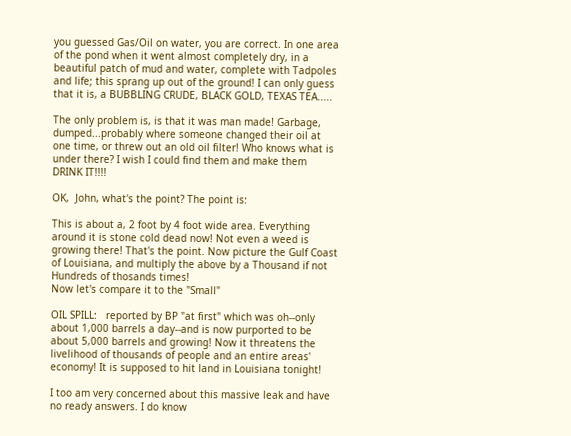you guessed Gas/Oil on water, you are correct. In one area of the pond when it went almost completely dry, in a beautiful patch of mud and water, complete with Tadpoles and life; this sprang up out of the ground! I can only guess that it is, a BUBBLING CRUDE, BLACK GOLD, TEXAS TEA.....

The only problem is, is that it was man made! Garbage, dumped...probably where someone changed their oil at one time, or threw out an old oil filter! Who knows what is under there? I wish I could find them and make them DRINK IT!!!!

OK,  John, what's the point? The point is:

This is about a, 2 foot by 4 foot wide area. Everything around it is stone cold dead now! Not even a weed is growing there! That's the point. Now picture the Gulf Coast of Louisiana, and multiply the above by a Thousand if not Hundreds of thosands times!
Now let's compare it to the "Small"

OIL SPILL:   reported by BP "at first" which was oh--only about 1,000 barrels a day--and is now purported to be about 5,000 barrels and growing! Now it threatens the livelihood of thousands of people and an entire areas' economy! It is supposed to hit land in Louisiana tonight!

I too am very concerned about this massive leak and have no ready answers. I do know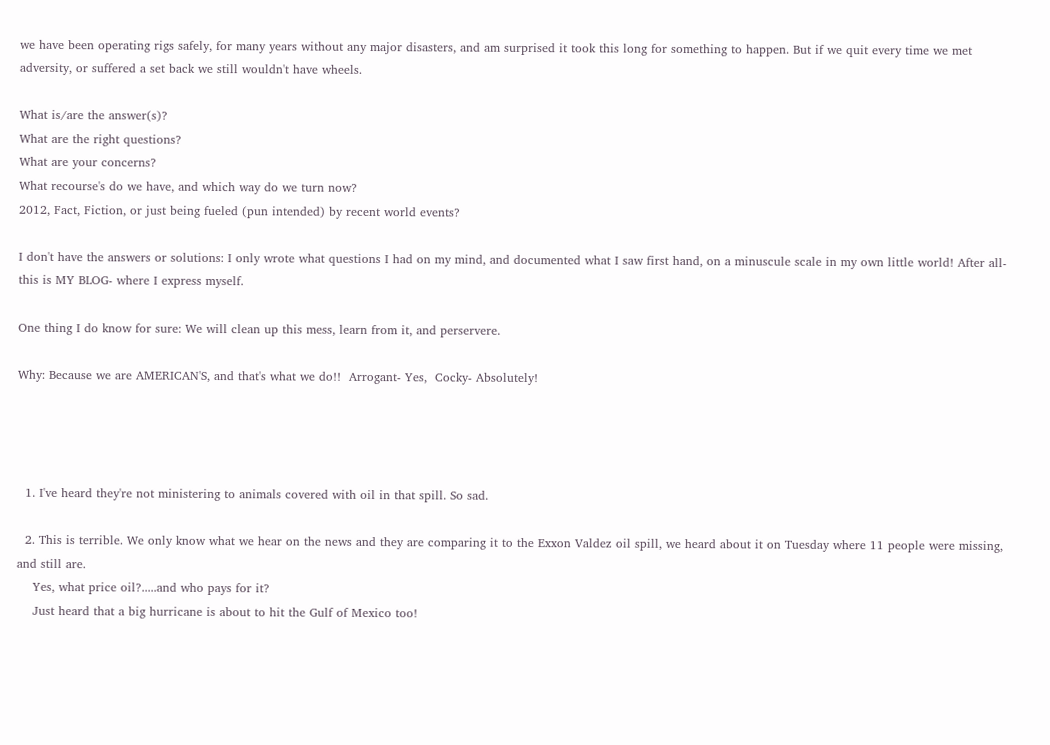we have been operating rigs safely, for many years without any major disasters, and am surprised it took this long for something to happen. But if we quit every time we met adversity, or suffered a set back we still wouldn't have wheels.

What is/are the answer(s)?
What are the right questions?
What are your concerns?
What recourse's do we have, and which way do we turn now?
2012, Fact, Fiction, or just being fueled (pun intended) by recent world events?

I don't have the answers or solutions: I only wrote what questions I had on my mind, and documented what I saw first hand, on a minuscule scale in my own little world! After all- this is MY BLOG- where I express myself.

One thing I do know for sure: We will clean up this mess, learn from it, and perservere.

Why: Because we are AMERICAN'S, and that's what we do!!  Arrogant- Yes,  Cocky- Absolutely!




  1. I've heard they're not ministering to animals covered with oil in that spill. So sad.

  2. This is terrible. We only know what we hear on the news and they are comparing it to the Exxon Valdez oil spill, we heard about it on Tuesday where 11 people were missing, and still are.
    Yes, what price oil?.....and who pays for it?
    Just heard that a big hurricane is about to hit the Gulf of Mexico too!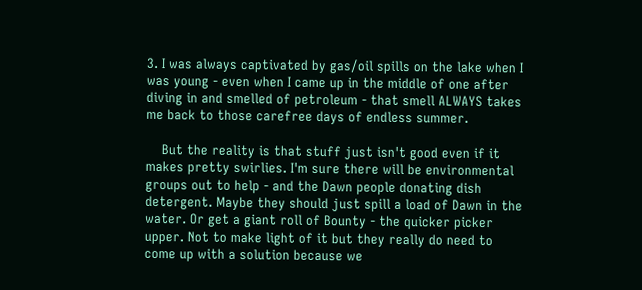3. I was always captivated by gas/oil spills on the lake when I was young - even when I came up in the middle of one after diving in and smelled of petroleum - that smell ALWAYS takes me back to those carefree days of endless summer.

    But the reality is that stuff just isn't good even if it makes pretty swirlies. I'm sure there will be environmental groups out to help - and the Dawn people donating dish detergent. Maybe they should just spill a load of Dawn in the water. Or get a giant roll of Bounty - the quicker picker upper. Not to make light of it but they really do need to come up with a solution because we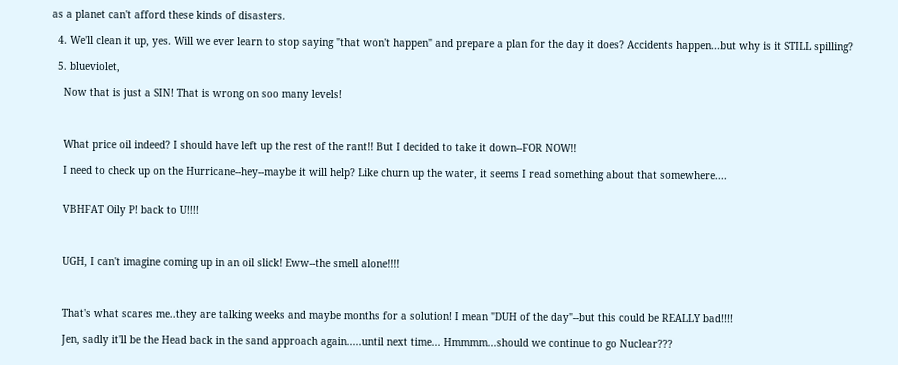as a planet can't afford these kinds of disasters.

  4. We'll clean it up, yes. Will we ever learn to stop saying "that won't happen" and prepare a plan for the day it does? Accidents happen...but why is it STILL spilling?

  5. blueviolet,

    Now that is just a SIN! That is wrong on soo many levels!



    What price oil indeed? I should have left up the rest of the rant!! But I decided to take it down--FOR NOW!!

    I need to check up on the Hurricane--hey--maybe it will help? Like churn up the water, it seems I read something about that somewhere....


    VBHFAT Oily P! back to U!!!!



    UGH, I can't imagine coming up in an oil slick! Eww--the smell alone!!!!



    That's what scares me..they are talking weeks and maybe months for a solution! I mean "DUH of the day"--but this could be REALLY bad!!!!

    Jen, sadly it'll be the Head back in the sand approach again.....until next time... Hmmmm...should we continue to go Nuclear???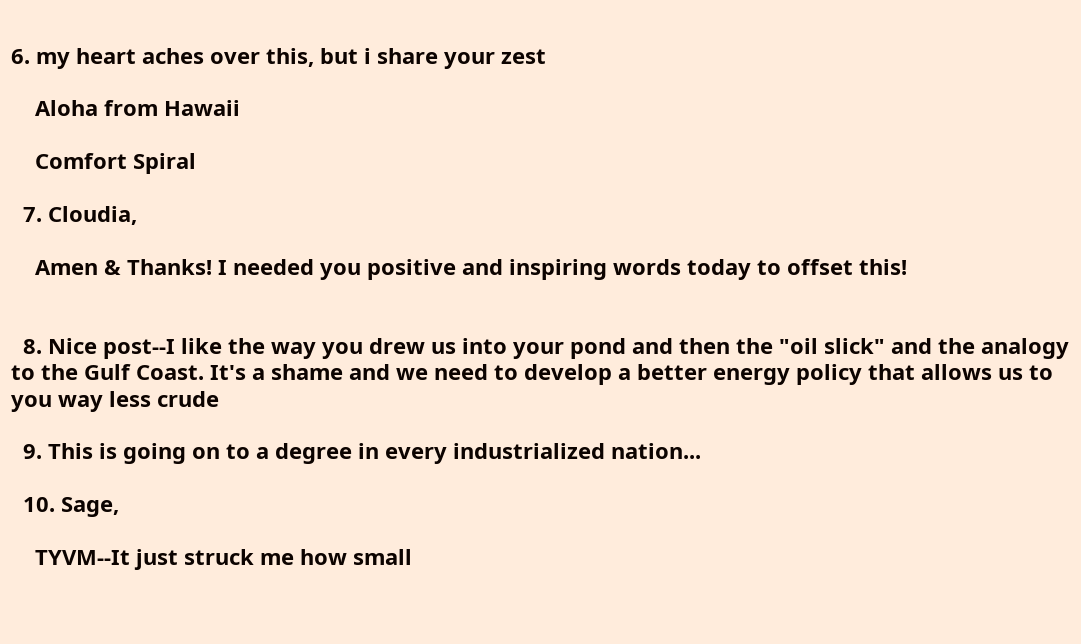6. my heart aches over this, but i share your zest

    Aloha from Hawaii

    Comfort Spiral

  7. Cloudia,

    Amen & Thanks! I needed you positive and inspiring words today to offset this!


  8. Nice post--I like the way you drew us into your pond and then the "oil slick" and the analogy to the Gulf Coast. It's a shame and we need to develop a better energy policy that allows us to you way less crude

  9. This is going on to a degree in every industrialized nation...

  10. Sage,

    TYVM--It just struck me how small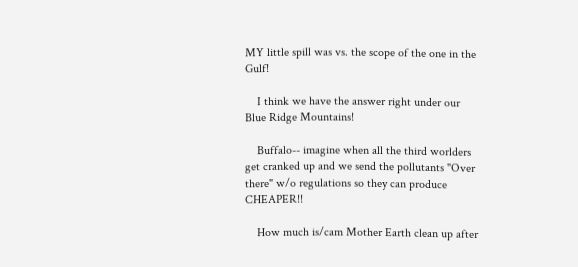MY little spill was vs. the scope of the one in the Gulf!

    I think we have the answer right under our Blue Ridge Mountains!

    Buffalo-- imagine when all the third worlders get cranked up and we send the pollutants "Over there" w/o regulations so they can produce CHEAPER!!

    How much is/cam Mother Earth clean up after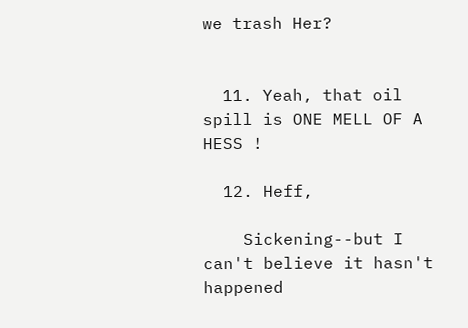we trash Her?


  11. Yeah, that oil spill is ONE MELL OF A HESS !

  12. Heff,

    Sickening--but I can't believe it hasn't happened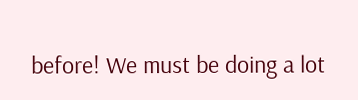before! We must be doing a lot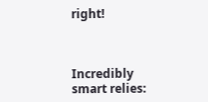right!



Incredibly smart relies: